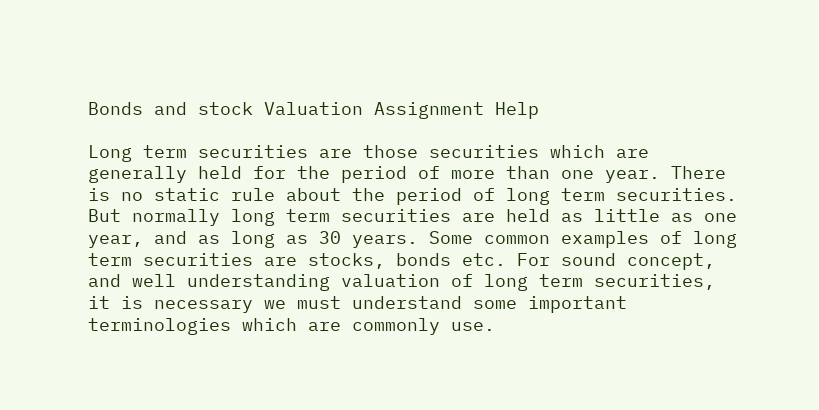Bonds and stock Valuation Assignment Help

Long term securities are those securities which are generally held for the period of more than one year. There is no static rule about the period of long term securities. But normally long term securities are held as little as one year, and as long as 30 years. Some common examples of long term securities are stocks, bonds etc. For sound concept, and well understanding valuation of long term securities, it is necessary we must understand some important terminologies which are commonly use.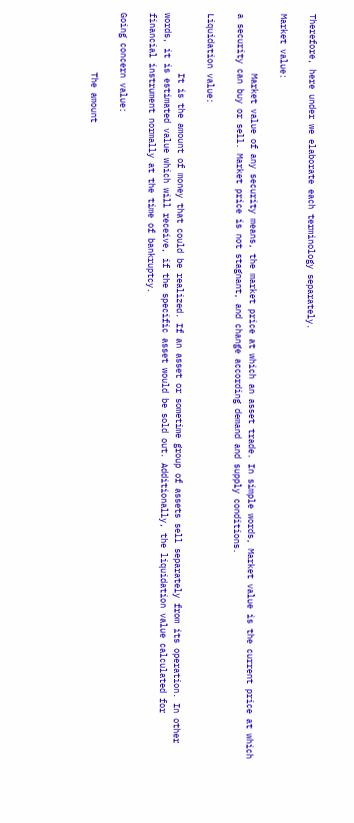Therefore, here under we elaborate each terminology separately.

Market value:

            Market value of any security means, the market price at which an asset trade. In simple words, Market value is the current price at which a security can buy or sell. Market price is not stagnant, and change according demand and supply conditions.

Liquidation value:

            It is the amount of money that could be realized. If an asset or sometime group of assets sell separately from its operation. In other words, it is estimated value which will receive, if the specific asset would be sold out. Additionally, the liquidation value calculated for financial instrument normally at the time of bankruptcy.

Going concern value:

            The amount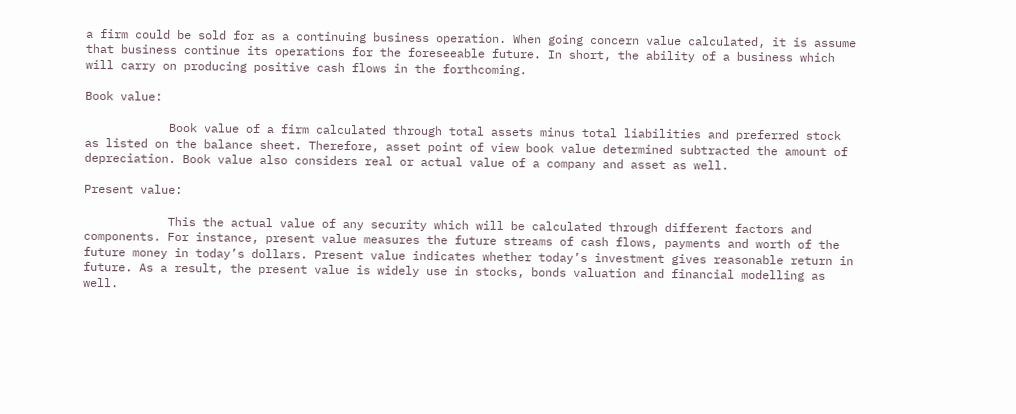a firm could be sold for as a continuing business operation. When going concern value calculated, it is assume that business continue its operations for the foreseeable future. In short, the ability of a business which will carry on producing positive cash flows in the forthcoming.

Book value:

            Book value of a firm calculated through total assets minus total liabilities and preferred stock as listed on the balance sheet. Therefore, asset point of view book value determined subtracted the amount of depreciation. Book value also considers real or actual value of a company and asset as well.

Present value:

            This the actual value of any security which will be calculated through different factors and components. For instance, present value measures the future streams of cash flows, payments and worth of the future money in today’s dollars. Present value indicates whether today’s investment gives reasonable return in future. As a result, the present value is widely use in stocks, bonds valuation and financial modelling as well.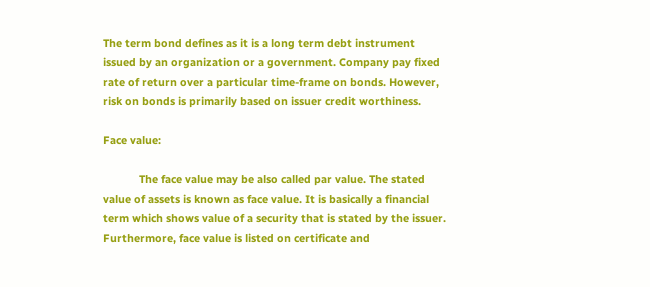The term bond defines as it is a long term debt instrument issued by an organization or a government. Company pay fixed rate of return over a particular time-frame on bonds. However, risk on bonds is primarily based on issuer credit worthiness.

Face value:

            The face value may be also called par value. The stated value of assets is known as face value. It is basically a financial term which shows value of a security that is stated by the issuer. Furthermore, face value is listed on certificate and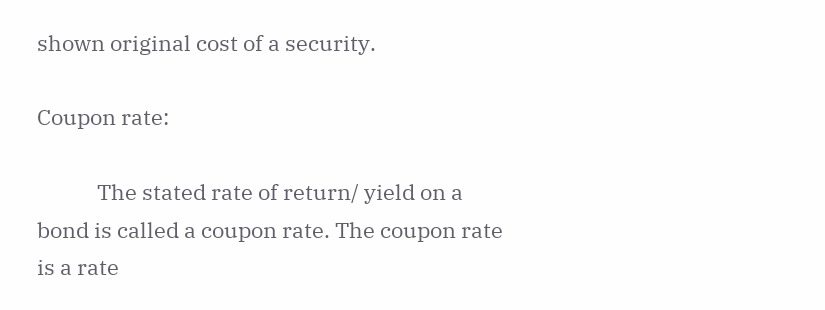shown original cost of a security.

Coupon rate:

            The stated rate of return/ yield on a bond is called a coupon rate. The coupon rate is a rate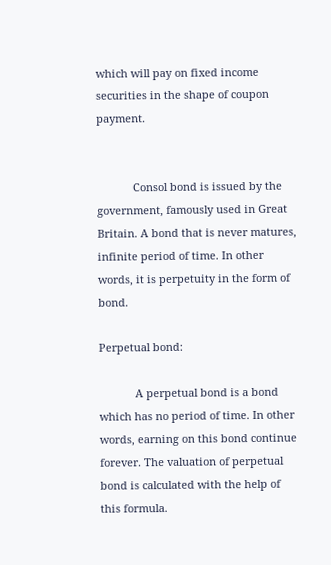which will pay on fixed income securities in the shape of coupon payment.


            Consol bond is issued by the government, famously used in Great Britain. A bond that is never matures, infinite period of time. In other words, it is perpetuity in the form of bond.

Perpetual bond:

            A perpetual bond is a bond which has no period of time. In other words, earning on this bond continue forever. The valuation of perpetual bond is calculated with the help of this formula.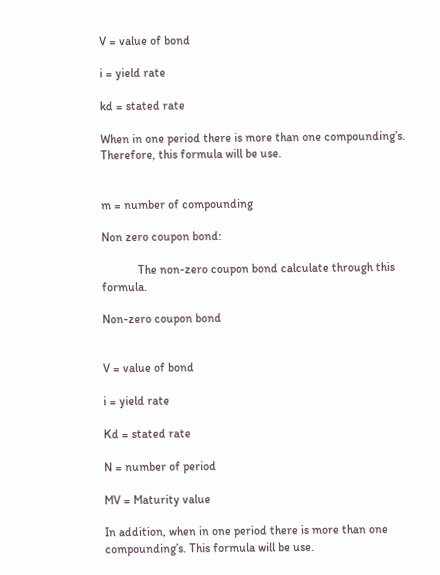V = value of bond

i = yield rate

kd = stated rate

When in one period there is more than one compounding’s. Therefore, this formula will be use.


m = number of compounding

Non zero coupon bond:

            The non-zero coupon bond calculate through this formula.

Non-zero coupon bond


V = value of bond

i = yield rate

Kd = stated rate

N = number of period

MV = Maturity value

In addition, when in one period there is more than one compounding’s. This formula will be use.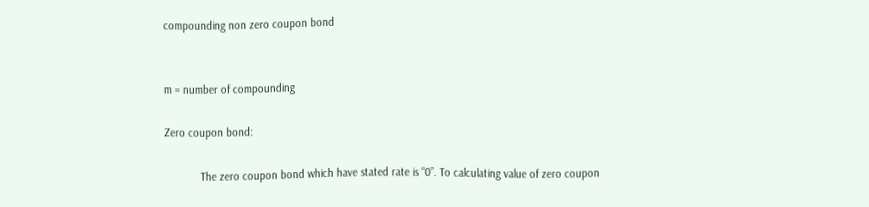compounding non zero coupon bond


m = number of compounding

Zero coupon bond:

            The zero coupon bond which have stated rate is “0”. To calculating value of zero coupon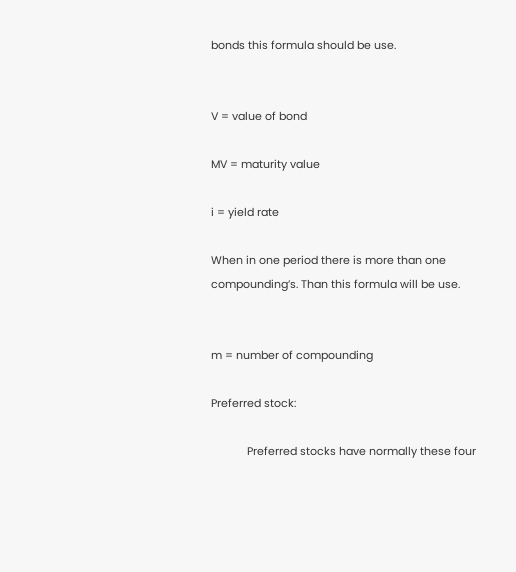bonds this formula should be use.


V = value of bond

MV = maturity value

i = yield rate

When in one period there is more than one compounding’s. Than this formula will be use.


m = number of compounding

Preferred stock:

            Preferred stocks have normally these four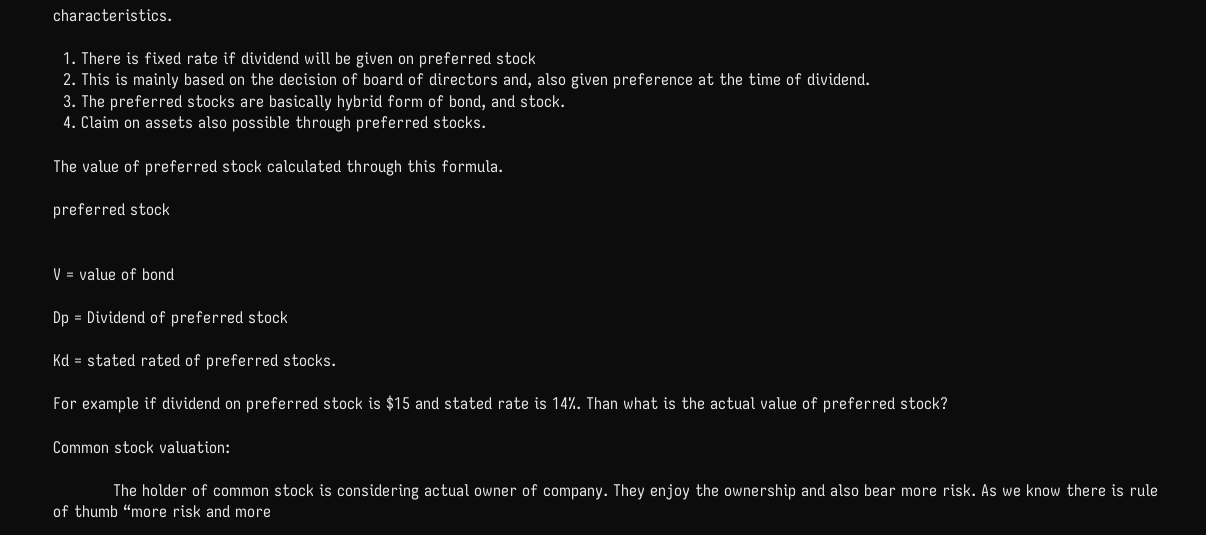characteristics.

  1. There is fixed rate if dividend will be given on preferred stock
  2. This is mainly based on the decision of board of directors and, also given preference at the time of dividend.
  3. The preferred stocks are basically hybrid form of bond, and stock.
  4. Claim on assets also possible through preferred stocks.

The value of preferred stock calculated through this formula.

preferred stock


V = value of bond

Dp = Dividend of preferred stock

Kd = stated rated of preferred stocks.

For example if dividend on preferred stock is $15 and stated rate is 14%. Than what is the actual value of preferred stock?

Common stock valuation:

            The holder of common stock is considering actual owner of company. They enjoy the ownership and also bear more risk. As we know there is rule of thumb “more risk and more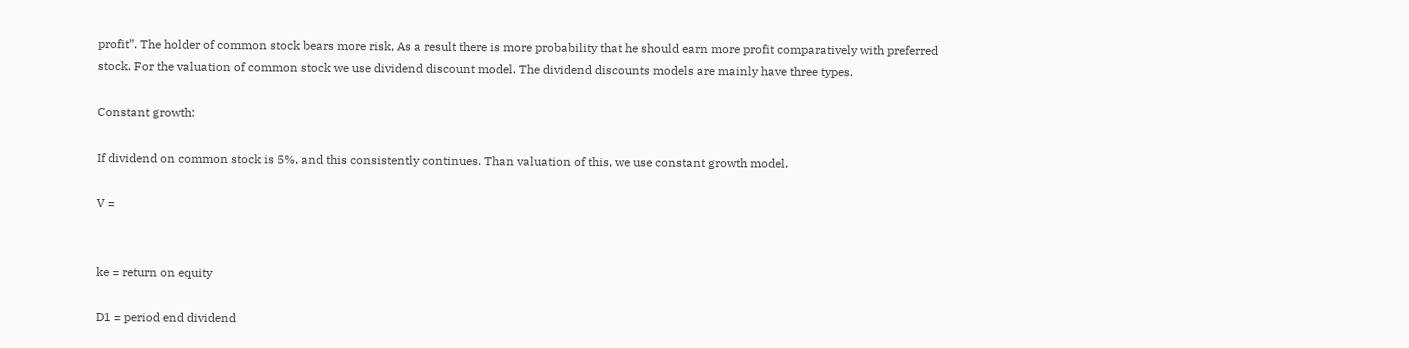profit”. The holder of common stock bears more risk, As a result there is more probability that he should earn more profit comparatively with preferred stock. For the valuation of common stock we use dividend discount model. The dividend discounts models are mainly have three types.

Constant growth:

If dividend on common stock is 5%, and this consistently continues. Than valuation of this, we use constant growth model.

V =


ke = return on equity

D1 = period end dividend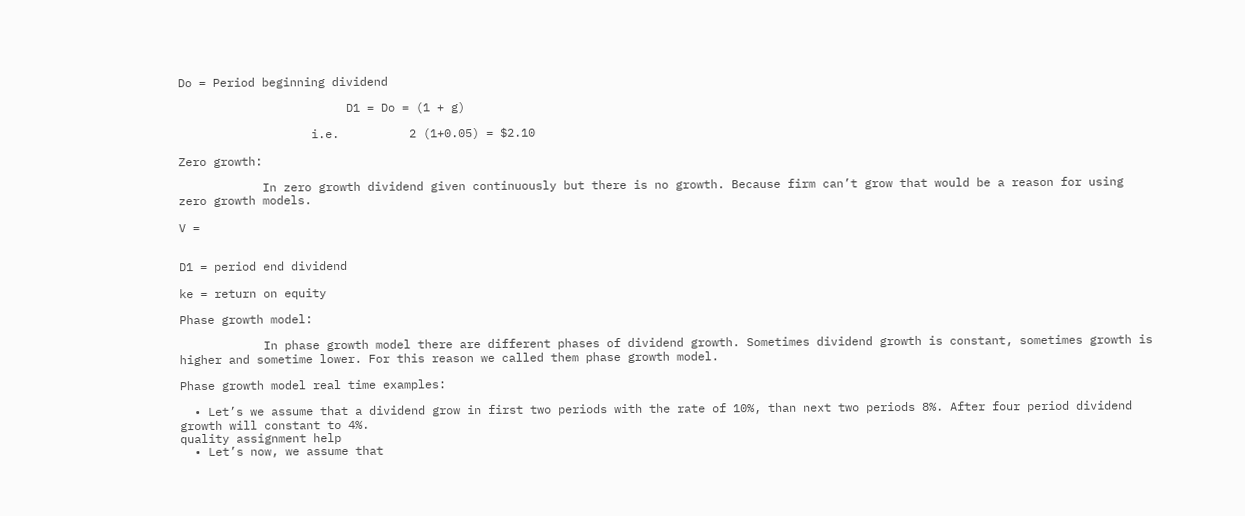Do = Period beginning dividend

                        D1 = Do = (1 + g)

                   i.e.          2 (1+0.05) = $2.10

Zero growth:

            In zero growth dividend given continuously but there is no growth. Because firm can’t grow that would be a reason for using zero growth models.

V =


D1 = period end dividend

ke = return on equity

Phase growth model:

            In phase growth model there are different phases of dividend growth. Sometimes dividend growth is constant, sometimes growth is higher and sometime lower. For this reason we called them phase growth model.

Phase growth model real time examples:

  • Let’s we assume that a dividend grow in first two periods with the rate of 10%, than next two periods 8%. After four period dividend growth will constant to 4%.
quality assignment help
  • Let’s now, we assume that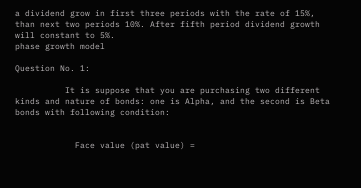a dividend grow in first three periods with the rate of 15%, than next two periods 10%. After fifth period dividend growth will constant to 5%.
phase growth model

Question No. 1:

          It is suppose that you are purchasing two different kinds and nature of bonds: one is Alpha, and the second is Beta bonds with following condition:


            Face value (pat value) =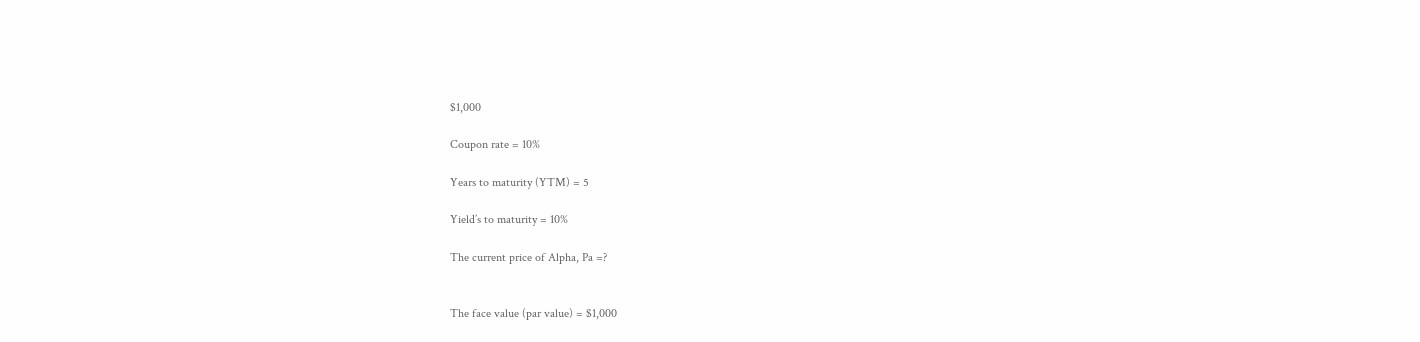$1,000

Coupon rate = 10%

Years to maturity (YTM) = 5

Yield’s to maturity = 10%

The current price of Alpha, Pa =?


The face value (par value) = $1,000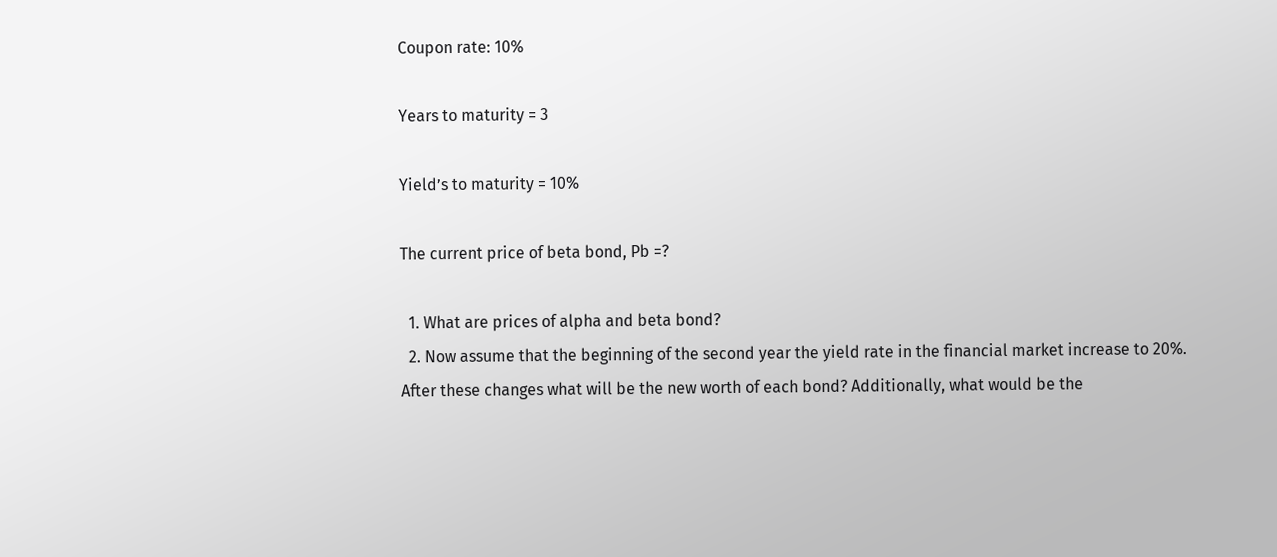Coupon rate: 10%

Years to maturity = 3

Yield’s to maturity = 10%

The current price of beta bond, Pb =?

  1. What are prices of alpha and beta bond?
  2. Now assume that the beginning of the second year the yield rate in the financial market increase to 20%. After these changes what will be the new worth of each bond? Additionally, what would be the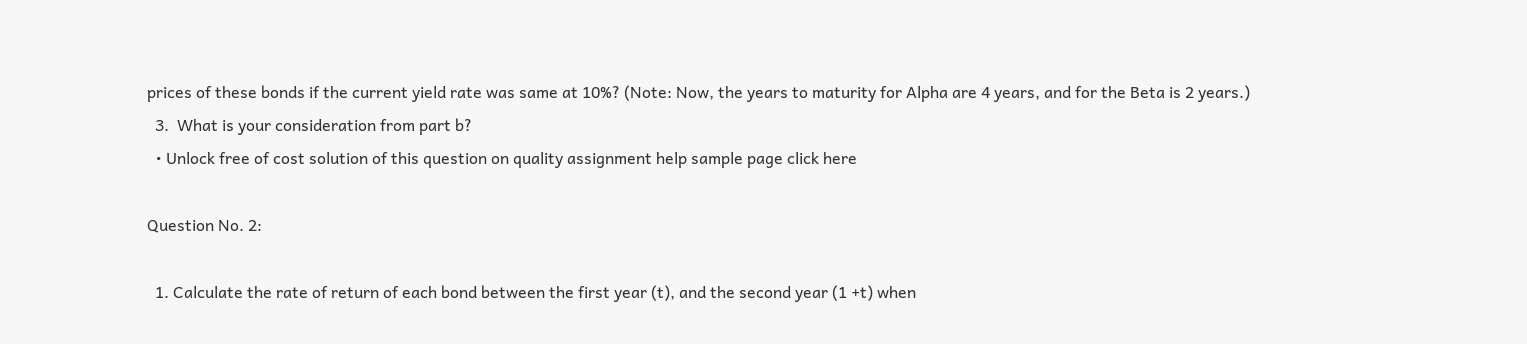prices of these bonds if the current yield rate was same at 10%? (Note: Now, the years to maturity for Alpha are 4 years, and for the Beta is 2 years.)
  3.  What is your consideration from part b?
  • Unlock free of cost solution of this question on quality assignment help sample page click here

Question No. 2:

  1. Calculate the rate of return of each bond between the first year (t), and the second year (1 +t) when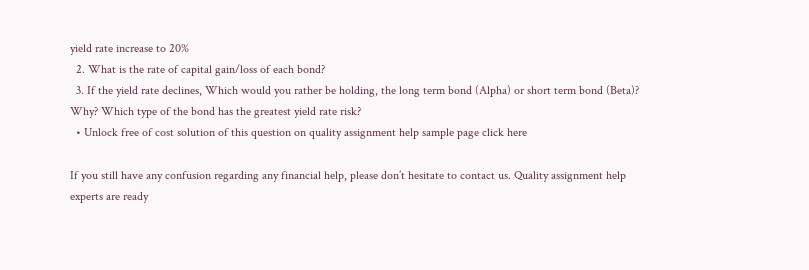yield rate increase to 20%
  2. What is the rate of capital gain/loss of each bond?
  3. If the yield rate declines, Which would you rather be holding, the long term bond (Alpha) or short term bond (Beta)? Why? Which type of the bond has the greatest yield rate risk?
  • Unlock free of cost solution of this question on quality assignment help sample page click here

If you still have any confusion regarding any financial help, please don’t hesitate to contact us. Quality assignment help experts are ready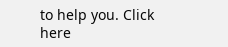to help you. Click here